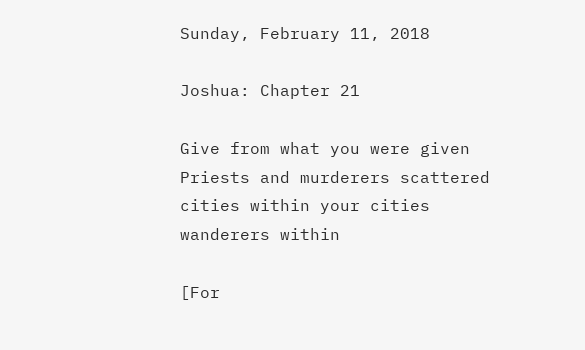Sunday, February 11, 2018

Joshua: Chapter 21

Give from what you were given
Priests and murderers scattered
cities within your cities
wanderers within

[For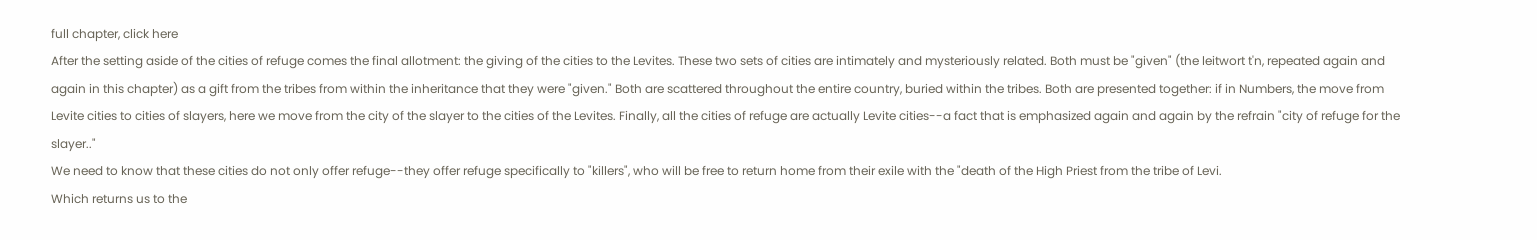full chapter, click here
After the setting aside of the cities of refuge comes the final allotment: the giving of the cities to the Levites. These two sets of cities are intimately and mysteriously related. Both must be "given" (the leitwort t'n, repeated again and again in this chapter) as a gift from the tribes from within the inheritance that they were "given." Both are scattered throughout the entire country, buried within the tribes. Both are presented together: if in Numbers, the move from Levite cities to cities of slayers, here we move from the city of the slayer to the cities of the Levites. Finally, all the cities of refuge are actually Levite cities--a fact that is emphasized again and again by the refrain "city of refuge for the slayer.."
We need to know that these cities do not only offer refuge--they offer refuge specifically to "killers", who will be free to return home from their exile with the "death of the High Priest from the tribe of Levi.
Which returns us to the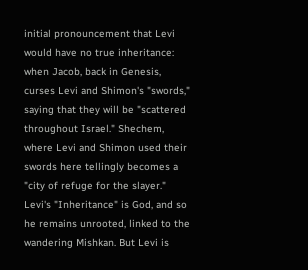initial pronouncement that Levi would have no true inheritance: when Jacob, back in Genesis, curses Levi and Shimon's "swords," saying that they will be "scattered throughout Israel." Shechem, where Levi and Shimon used their swords here tellingly becomes a "city of refuge for the slayer." Levi's "Inheritance" is God, and so he remains unrooted, linked to the wandering Mishkan. But Levi is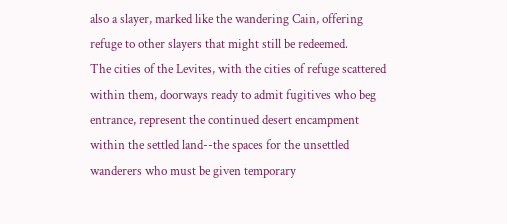also a slayer, marked like the wandering Cain, offering refuge to other slayers that might still be redeemed.
The cities of the Levites, with the cities of refuge scattered within them, doorways ready to admit fugitives who beg entrance, represent the continued desert encampment within the settled land--the spaces for the unsettled wanderers who must be given temporary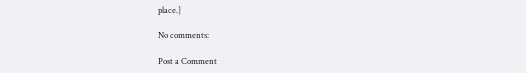place.]

No comments:

Post a Comment